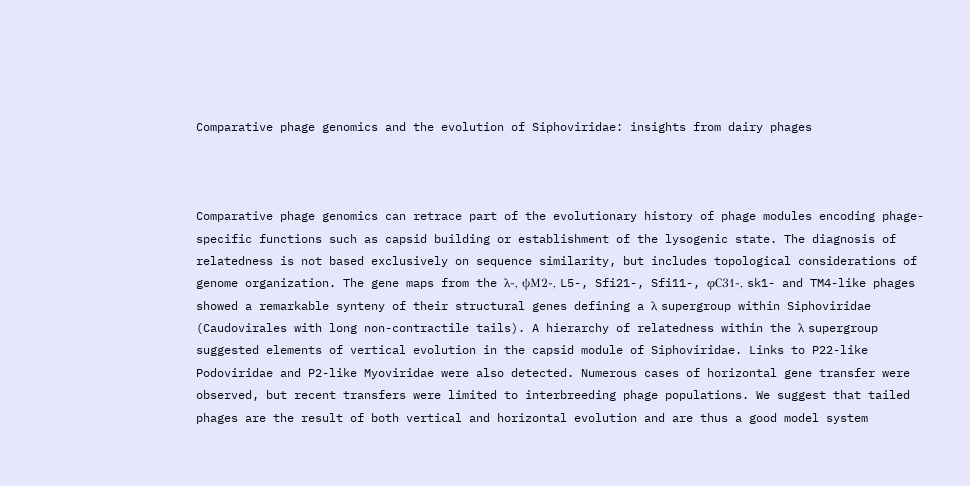Comparative phage genomics and the evolution of Siphoviridae: insights from dairy phages



Comparative phage genomics can retrace part of the evolutionary history of phage modules encoding phage-specific functions such as capsid building or establishment of the lysogenic state. The diagnosis of relatedness is not based exclusively on sequence similarity, but includes topological considerations of genome organization. The gene maps from the λ-, ψM2-, L5-, Sfi21-, Sfi11-, φC31-, sk1- and TM4-like phages showed a remarkable synteny of their structural genes defining a λ supergroup within Siphoviridae (Caudovirales with long non-contractile tails). A hierarchy of relatedness within the λ supergroup suggested elements of vertical evolution in the capsid module of Siphoviridae. Links to P22-like Podoviridae and P2-like Myoviridae were also detected. Numerous cases of horizontal gene transfer were observed, but recent transfers were limited to interbreeding phage populations. We suggest that tailed phages are the result of both vertical and horizontal evolution and are thus a good model system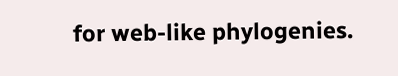for web-like phylogenies.